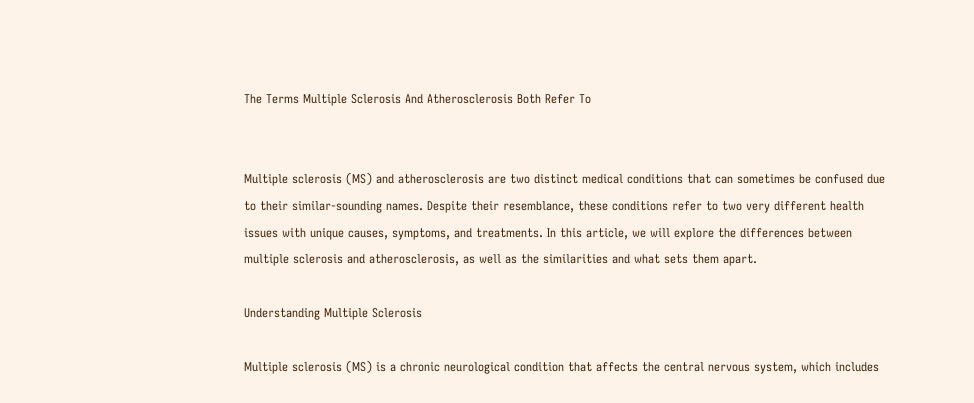The Terms Multiple Sclerosis And Atherosclerosis Both Refer To


Multiple sclerosis (MS) and atherosclerosis are two distinct medical conditions that can sometimes be confused due to their similar-sounding names. Despite their resemblance, these conditions refer to two very different health issues with unique causes, symptoms, and treatments. In this article, we will explore the differences between multiple sclerosis and atherosclerosis, as well as the similarities and what sets them apart.

Understanding Multiple Sclerosis

Multiple sclerosis (MS) is a chronic neurological condition that affects the central nervous system, which includes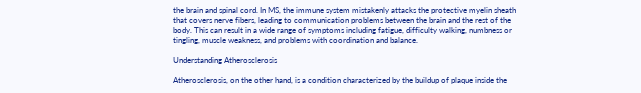the brain and spinal cord. In MS, the immune system mistakenly attacks the protective myelin sheath that covers nerve fibers, leading to communication problems between the brain and the rest of the body. This can result in a wide range of symptoms including fatigue, difficulty walking, numbness or tingling, muscle weakness, and problems with coordination and balance.

Understanding Atherosclerosis

Atherosclerosis, on the other hand, is a condition characterized by the buildup of plaque inside the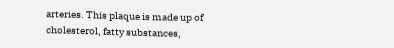arteries. This plaque is made up of cholesterol, fatty substances,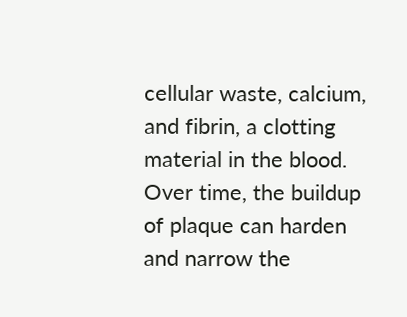cellular waste, calcium, and fibrin, a clotting material in the blood. Over time, the buildup of plaque can harden and narrow the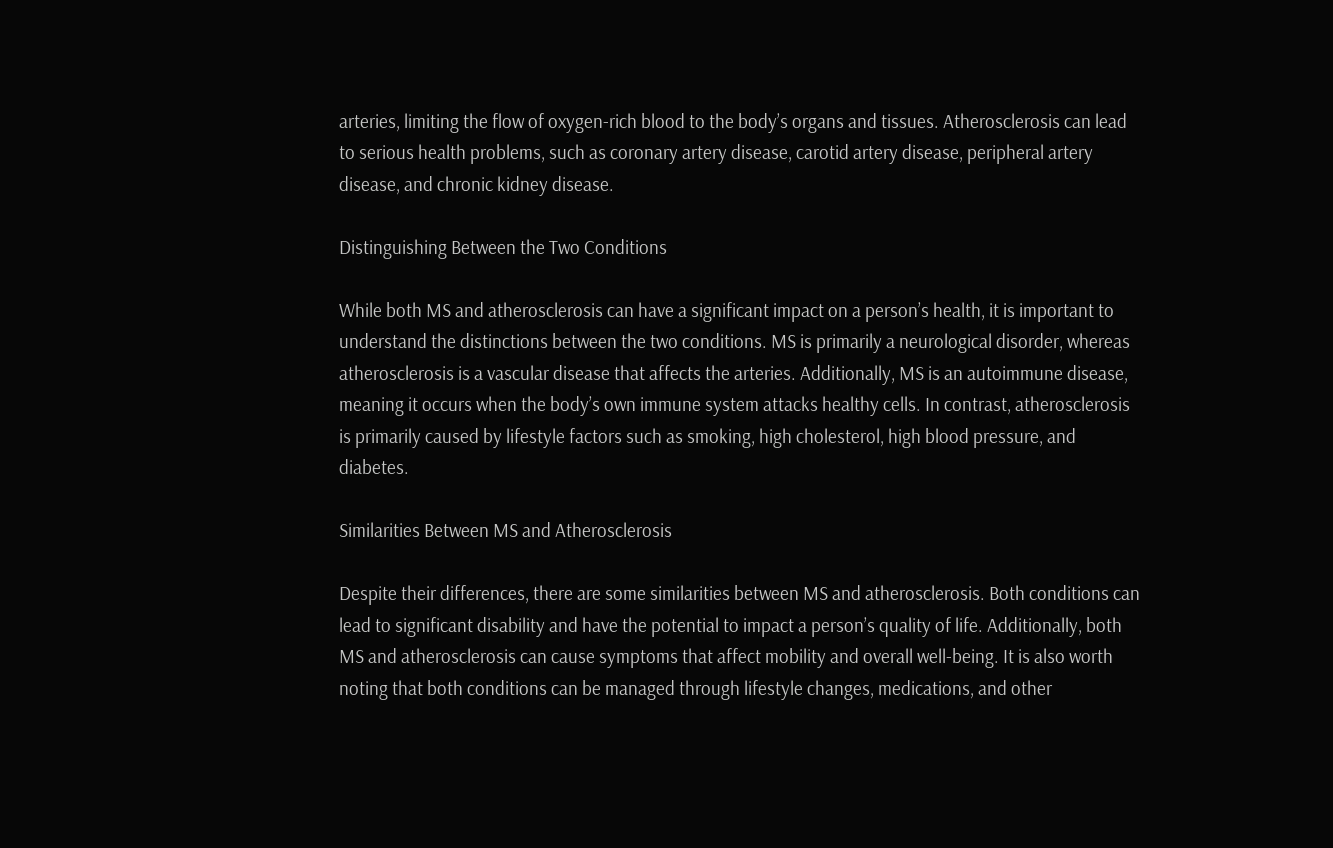arteries, limiting the flow of oxygen-rich blood to the body’s organs and tissues. Atherosclerosis can lead to serious health problems, such as coronary artery disease, carotid artery disease, peripheral artery disease, and chronic kidney disease.

Distinguishing Between the Two Conditions

While both MS and atherosclerosis can have a significant impact on a person’s health, it is important to understand the distinctions between the two conditions. MS is primarily a neurological disorder, whereas atherosclerosis is a vascular disease that affects the arteries. Additionally, MS is an autoimmune disease, meaning it occurs when the body’s own immune system attacks healthy cells. In contrast, atherosclerosis is primarily caused by lifestyle factors such as smoking, high cholesterol, high blood pressure, and diabetes.

Similarities Between MS and Atherosclerosis

Despite their differences, there are some similarities between MS and atherosclerosis. Both conditions can lead to significant disability and have the potential to impact a person’s quality of life. Additionally, both MS and atherosclerosis can cause symptoms that affect mobility and overall well-being. It is also worth noting that both conditions can be managed through lifestyle changes, medications, and other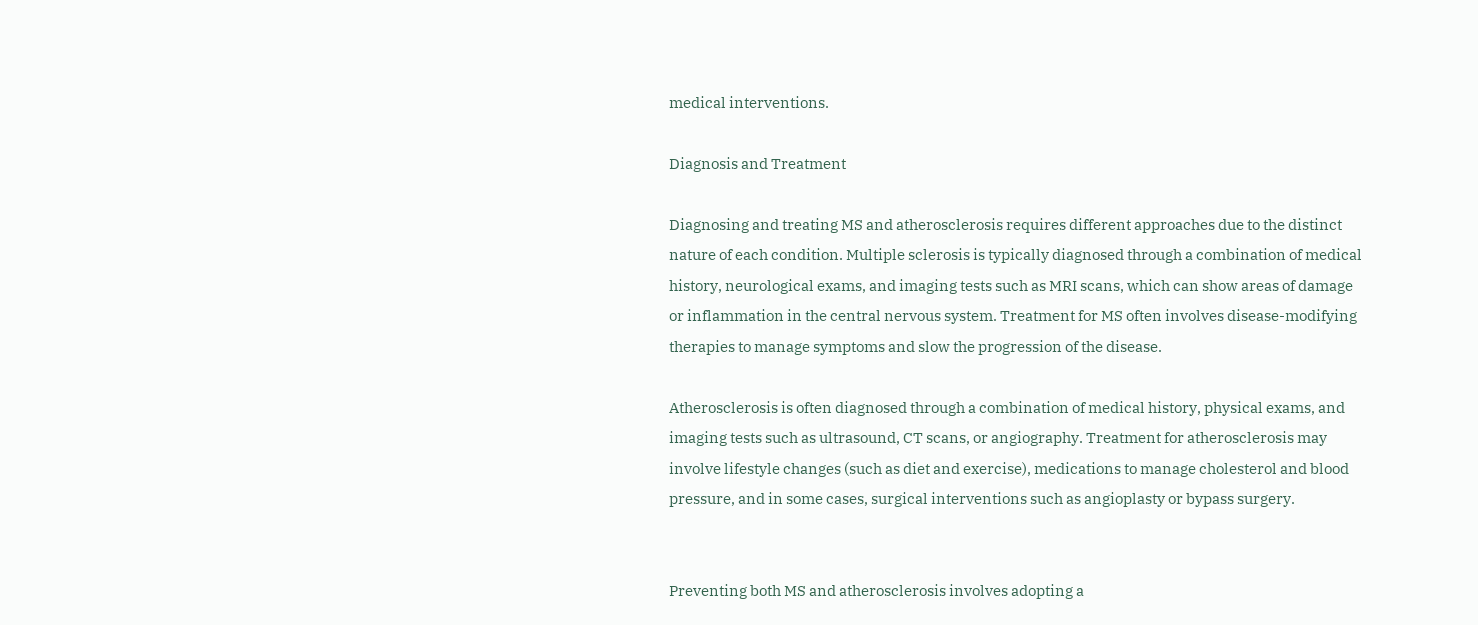medical interventions.

Diagnosis and Treatment

Diagnosing and treating MS and atherosclerosis requires different approaches due to the distinct nature of each condition. Multiple sclerosis is typically diagnosed through a combination of medical history, neurological exams, and imaging tests such as MRI scans, which can show areas of damage or inflammation in the central nervous system. Treatment for MS often involves disease-modifying therapies to manage symptoms and slow the progression of the disease.

Atherosclerosis is often diagnosed through a combination of medical history, physical exams, and imaging tests such as ultrasound, CT scans, or angiography. Treatment for atherosclerosis may involve lifestyle changes (such as diet and exercise), medications to manage cholesterol and blood pressure, and in some cases, surgical interventions such as angioplasty or bypass surgery.


Preventing both MS and atherosclerosis involves adopting a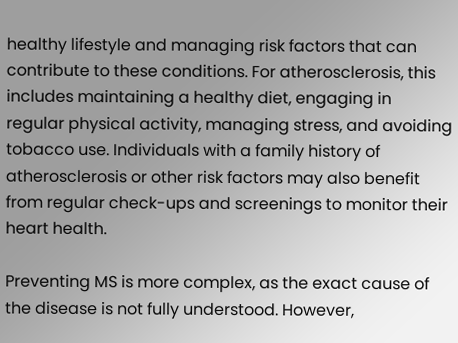healthy lifestyle and managing risk factors that can contribute to these conditions. For atherosclerosis, this includes maintaining a healthy diet, engaging in regular physical activity, managing stress, and avoiding tobacco use. Individuals with a family history of atherosclerosis or other risk factors may also benefit from regular check-ups and screenings to monitor their heart health.

Preventing MS is more complex, as the exact cause of the disease is not fully understood. However,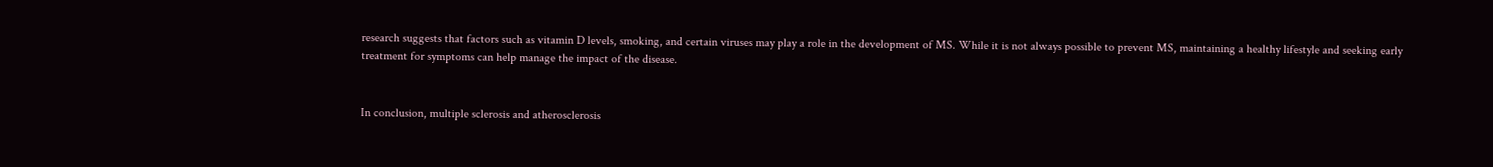research suggests that factors such as vitamin D levels, smoking, and certain viruses may play a role in the development of MS. While it is not always possible to prevent MS, maintaining a healthy lifestyle and seeking early treatment for symptoms can help manage the impact of the disease.


In conclusion, multiple sclerosis and atherosclerosis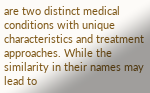are two distinct medical conditions with unique characteristics and treatment approaches. While the similarity in their names may lead to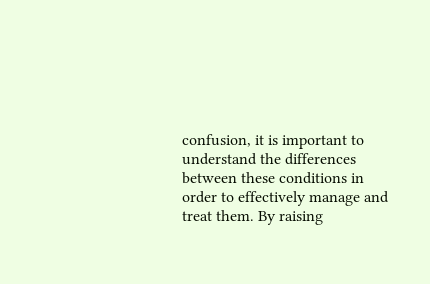confusion, it is important to understand the differences between these conditions in order to effectively manage and treat them. By raising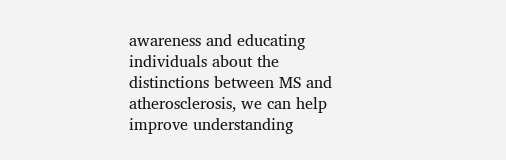awareness and educating individuals about the distinctions between MS and atherosclerosis, we can help improve understanding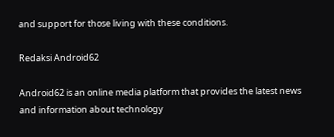and support for those living with these conditions.

Redaksi Android62

Android62 is an online media platform that provides the latest news and information about technology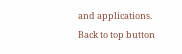and applications.
Back to top button